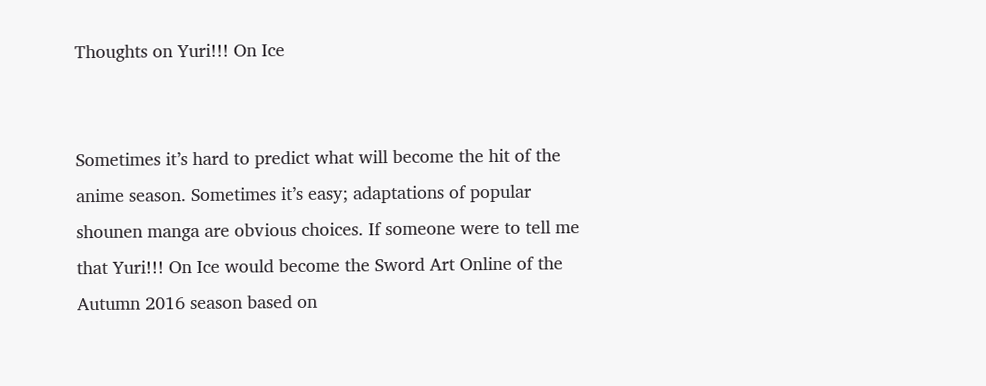Thoughts on Yuri!!! On Ice


Sometimes it’s hard to predict what will become the hit of the anime season. Sometimes it’s easy; adaptations of popular shounen manga are obvious choices. If someone were to tell me that Yuri!!! On Ice would become the Sword Art Online of the Autumn 2016 season based on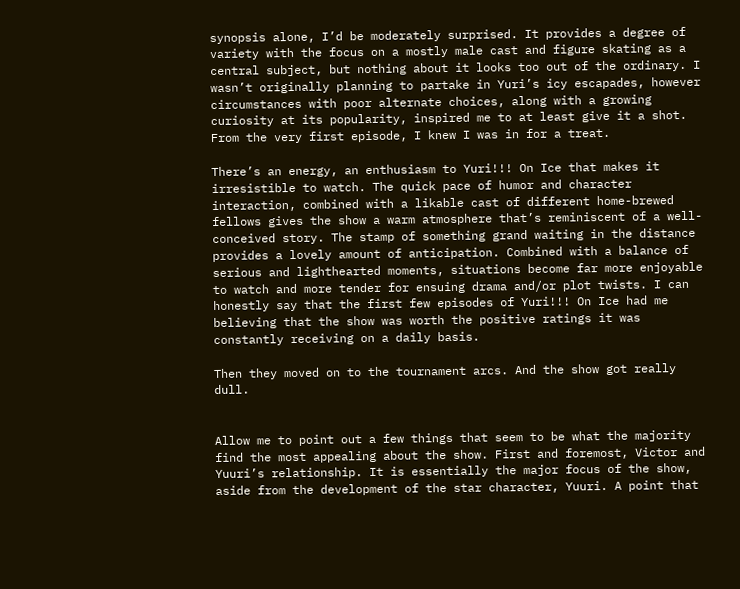synopsis alone, I’d be moderately surprised. It provides a degree of variety with the focus on a mostly male cast and figure skating as a central subject, but nothing about it looks too out of the ordinary. I wasn’t originally planning to partake in Yuri’s icy escapades, however circumstances with poor alternate choices, along with a growing curiosity at its popularity, inspired me to at least give it a shot. From the very first episode, I knew I was in for a treat.

There’s an energy, an enthusiasm to Yuri!!! On Ice that makes it irresistible to watch. The quick pace of humor and character interaction, combined with a likable cast of different home-brewed fellows gives the show a warm atmosphere that’s reminiscent of a well-conceived story. The stamp of something grand waiting in the distance provides a lovely amount of anticipation. Combined with a balance of serious and lighthearted moments, situations become far more enjoyable to watch and more tender for ensuing drama and/or plot twists. I can honestly say that the first few episodes of Yuri!!! On Ice had me believing that the show was worth the positive ratings it was constantly receiving on a daily basis.

Then they moved on to the tournament arcs. And the show got really dull.


Allow me to point out a few things that seem to be what the majority find the most appealing about the show. First and foremost, Victor and Yuuri’s relationship. It is essentially the major focus of the show, aside from the development of the star character, Yuuri. A point that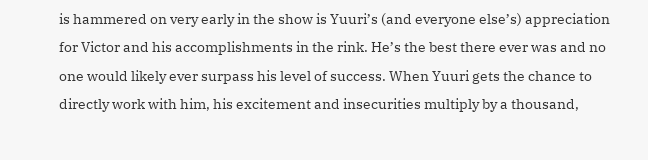is hammered on very early in the show is Yuuri’s (and everyone else’s) appreciation for Victor and his accomplishments in the rink. He’s the best there ever was and no one would likely ever surpass his level of success. When Yuuri gets the chance to directly work with him, his excitement and insecurities multiply by a thousand,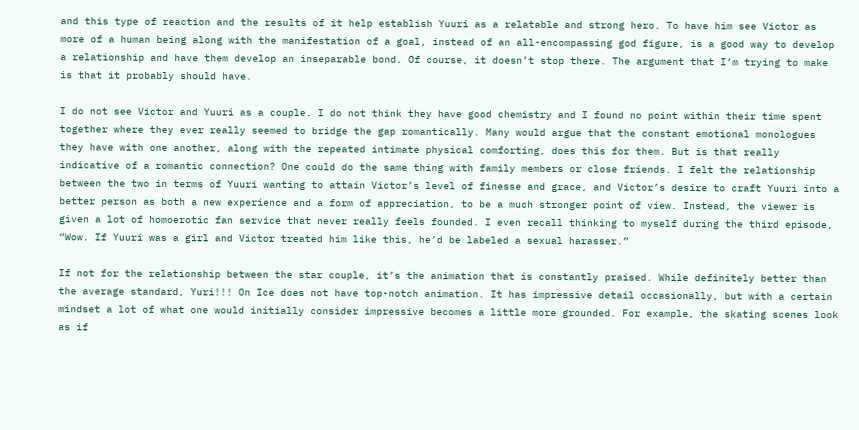and this type of reaction and the results of it help establish Yuuri as a relatable and strong hero. To have him see Victor as more of a human being along with the manifestation of a goal, instead of an all-encompassing god figure, is a good way to develop a relationship and have them develop an inseparable bond. Of course, it doesn’t stop there. The argument that I’m trying to make is that it probably should have.

I do not see Victor and Yuuri as a couple. I do not think they have good chemistry and I found no point within their time spent together where they ever really seemed to bridge the gap romantically. Many would argue that the constant emotional monologues they have with one another, along with the repeated intimate physical comforting, does this for them. But is that really indicative of a romantic connection? One could do the same thing with family members or close friends. I felt the relationship between the two in terms of Yuuri wanting to attain Victor’s level of finesse and grace, and Victor’s desire to craft Yuuri into a better person as both a new experience and a form of appreciation, to be a much stronger point of view. Instead, the viewer is given a lot of homoerotic fan service that never really feels founded. I even recall thinking to myself during the third episode, “Wow. If Yuuri was a girl and Victor treated him like this, he’d be labeled a sexual harasser.”

If not for the relationship between the star couple, it’s the animation that is constantly praised. While definitely better than the average standard, Yuri!!! On Ice does not have top-notch animation. It has impressive detail occasionally, but with a certain mindset a lot of what one would initially consider impressive becomes a little more grounded. For example, the skating scenes look as if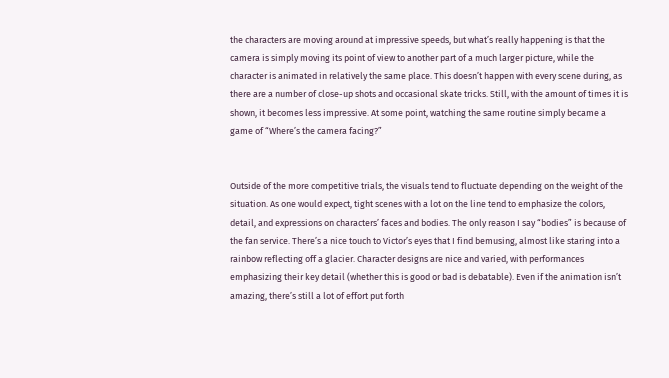the characters are moving around at impressive speeds, but what’s really happening is that the camera is simply moving its point of view to another part of a much larger picture, while the character is animated in relatively the same place. This doesn’t happen with every scene during, as there are a number of close-up shots and occasional skate tricks. Still, with the amount of times it is shown, it becomes less impressive. At some point, watching the same routine simply became a game of “Where’s the camera facing?”


Outside of the more competitive trials, the visuals tend to fluctuate depending on the weight of the situation. As one would expect, tight scenes with a lot on the line tend to emphasize the colors, detail, and expressions on characters’ faces and bodies. The only reason I say “bodies” is because of the fan service. There’s a nice touch to Victor’s eyes that I find bemusing, almost like staring into a rainbow reflecting off a glacier. Character designs are nice and varied, with performances emphasizing their key detail (whether this is good or bad is debatable). Even if the animation isn’t amazing, there’s still a lot of effort put forth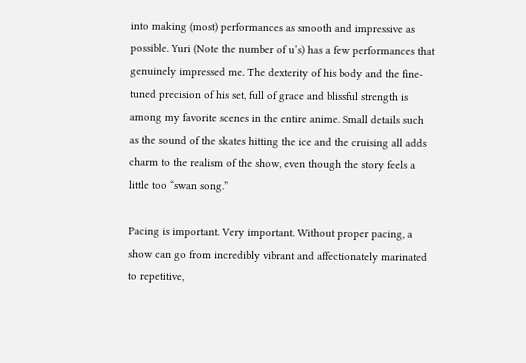into making (most) performances as smooth and impressive as possible. Yuri (Note the number of u’s) has a few performances that genuinely impressed me. The dexterity of his body and the fine-tuned precision of his set, full of grace and blissful strength is among my favorite scenes in the entire anime. Small details such as the sound of the skates hitting the ice and the cruising all adds charm to the realism of the show, even though the story feels a little too “swan song.”

Pacing is important. Very important. Without proper pacing, a show can go from incredibly vibrant and affectionately marinated to repetitive,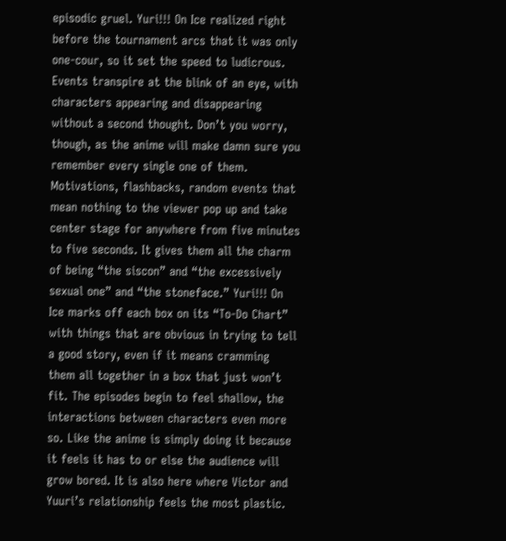episodic gruel. Yuri!!! On Ice realized right before the tournament arcs that it was only one-cour, so it set the speed to ludicrous. Events transpire at the blink of an eye, with characters appearing and disappearing without a second thought. Don’t you worry, though, as the anime will make damn sure you remember every single one of them. Motivations, flashbacks, random events that mean nothing to the viewer pop up and take center stage for anywhere from five minutes to five seconds. It gives them all the charm of being “the siscon” and “the excessively sexual one” and “the stoneface.” Yuri!!! On Ice marks off each box on its “To-Do Chart” with things that are obvious in trying to tell a good story, even if it means cramming them all together in a box that just won’t fit. The episodes begin to feel shallow, the interactions between characters even more so. Like the anime is simply doing it because it feels it has to or else the audience will grow bored. It is also here where Victor and Yuuri’s relationship feels the most plastic.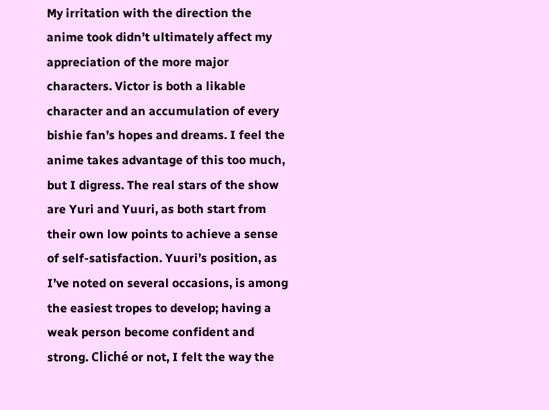My irritation with the direction the anime took didn’t ultimately affect my appreciation of the more major characters. Victor is both a likable character and an accumulation of every bishie fan’s hopes and dreams. I feel the anime takes advantage of this too much, but I digress. The real stars of the show are Yuri and Yuuri, as both start from their own low points to achieve a sense of self-satisfaction. Yuuri’s position, as I’ve noted on several occasions, is among the easiest tropes to develop; having a weak person become confident and strong. Cliché or not, I felt the way the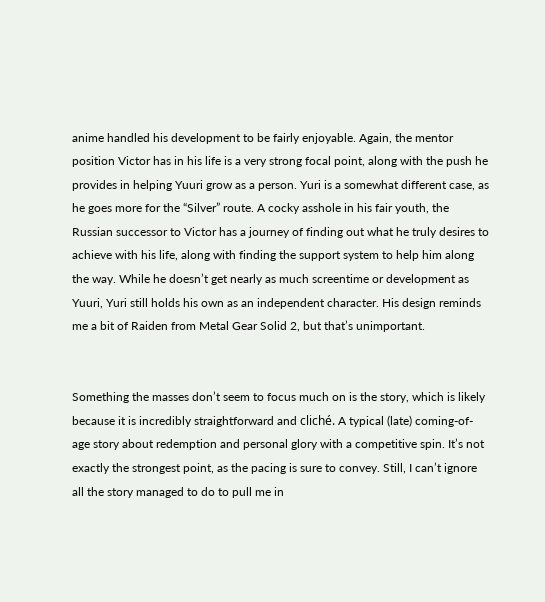anime handled his development to be fairly enjoyable. Again, the mentor position Victor has in his life is a very strong focal point, along with the push he provides in helping Yuuri grow as a person. Yuri is a somewhat different case, as he goes more for the “Silver” route. A cocky asshole in his fair youth, the Russian successor to Victor has a journey of finding out what he truly desires to achieve with his life, along with finding the support system to help him along the way. While he doesn’t get nearly as much screentime or development as Yuuri, Yuri still holds his own as an independent character. His design reminds me a bit of Raiden from Metal Gear Solid 2, but that’s unimportant.


Something the masses don’t seem to focus much on is the story, which is likely because it is incredibly straightforward and cliché. A typical (late) coming-of-age story about redemption and personal glory with a competitive spin. It’s not exactly the strongest point, as the pacing is sure to convey. Still, I can’t ignore all the story managed to do to pull me in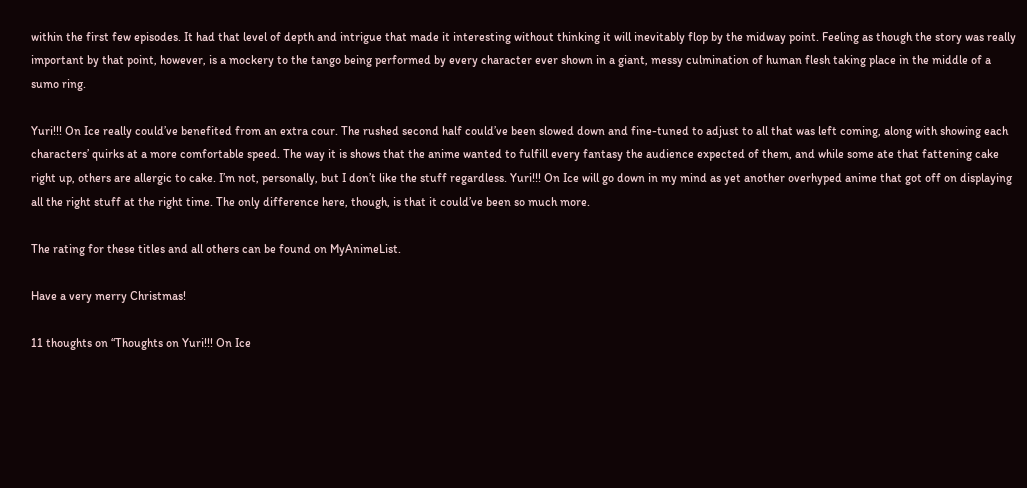within the first few episodes. It had that level of depth and intrigue that made it interesting without thinking it will inevitably flop by the midway point. Feeling as though the story was really important by that point, however, is a mockery to the tango being performed by every character ever shown in a giant, messy culmination of human flesh taking place in the middle of a sumo ring.

Yuri!!! On Ice really could’ve benefited from an extra cour. The rushed second half could’ve been slowed down and fine-tuned to adjust to all that was left coming, along with showing each characters’ quirks at a more comfortable speed. The way it is shows that the anime wanted to fulfill every fantasy the audience expected of them, and while some ate that fattening cake right up, others are allergic to cake. I’m not, personally, but I don’t like the stuff regardless. Yuri!!! On Ice will go down in my mind as yet another overhyped anime that got off on displaying all the right stuff at the right time. The only difference here, though, is that it could’ve been so much more.

The rating for these titles and all others can be found on MyAnimeList.

Have a very merry Christmas!

11 thoughts on “Thoughts on Yuri!!! On Ice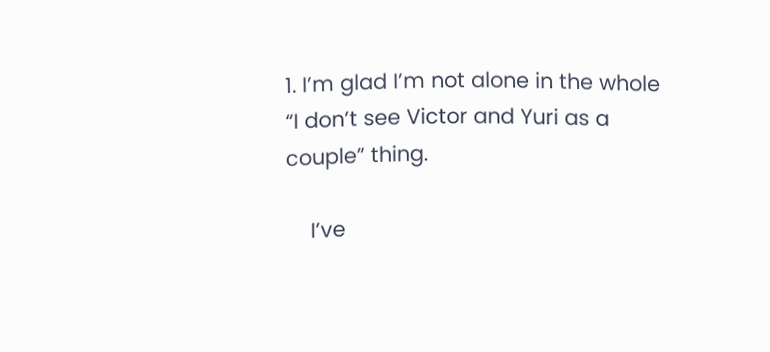1. I’m glad I’m not alone in the whole “I don’t see Victor and Yuri as a couple” thing.

    I’ve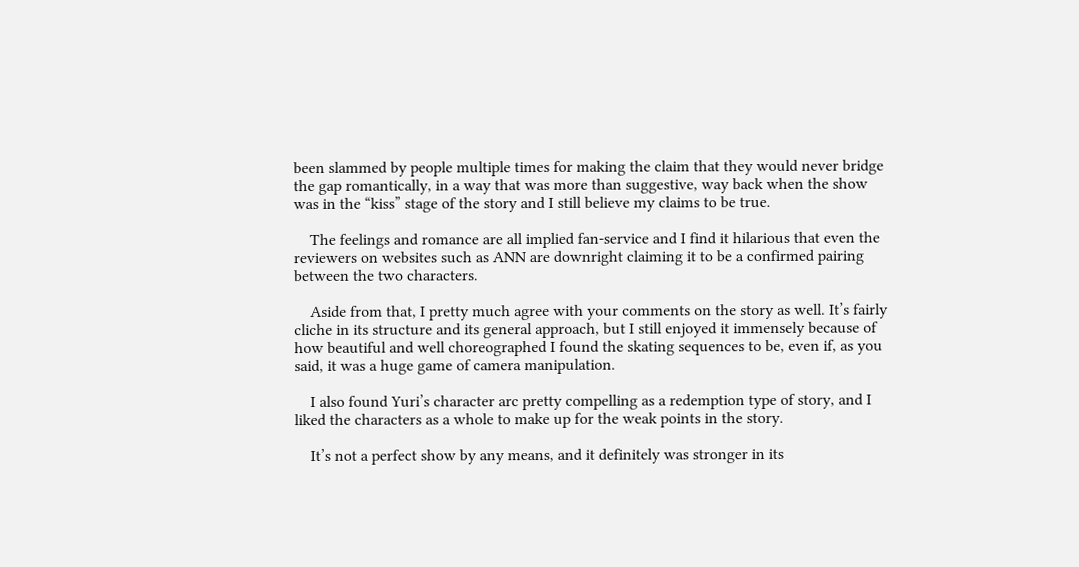been slammed by people multiple times for making the claim that they would never bridge the gap romantically, in a way that was more than suggestive, way back when the show was in the “kiss” stage of the story and I still believe my claims to be true.

    The feelings and romance are all implied fan-service and I find it hilarious that even the reviewers on websites such as ANN are downright claiming it to be a confirmed pairing between the two characters.

    Aside from that, I pretty much agree with your comments on the story as well. It’s fairly cliche in its structure and its general approach, but I still enjoyed it immensely because of how beautiful and well choreographed I found the skating sequences to be, even if, as you said, it was a huge game of camera manipulation.

    I also found Yuri’s character arc pretty compelling as a redemption type of story, and I liked the characters as a whole to make up for the weak points in the story.

    It’s not a perfect show by any means, and it definitely was stronger in its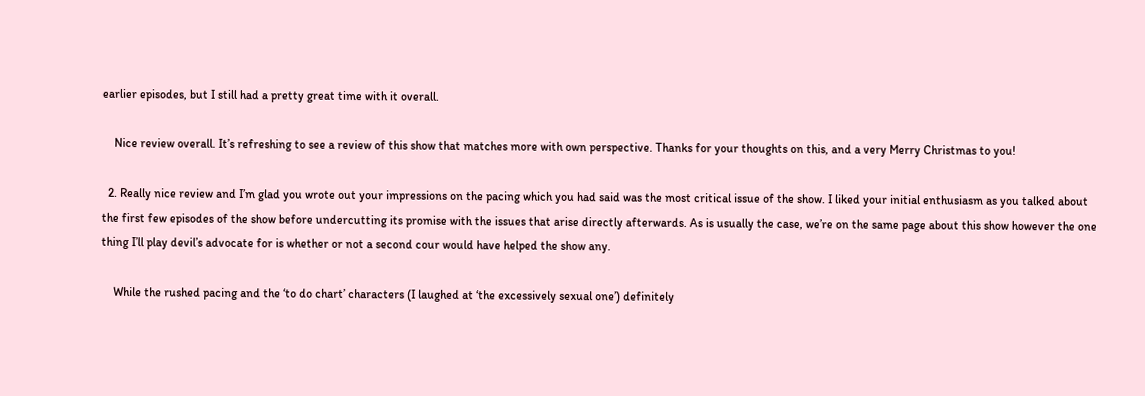earlier episodes, but I still had a pretty great time with it overall.

    Nice review overall. It’s refreshing to see a review of this show that matches more with own perspective. Thanks for your thoughts on this, and a very Merry Christmas to you!

  2. Really nice review and I’m glad you wrote out your impressions on the pacing which you had said was the most critical issue of the show. I liked your initial enthusiasm as you talked about the first few episodes of the show before undercutting its promise with the issues that arise directly afterwards. As is usually the case, we’re on the same page about this show however the one thing I’ll play devil’s advocate for is whether or not a second cour would have helped the show any.

    While the rushed pacing and the ‘to do chart’ characters (I laughed at ‘the excessively sexual one’) definitely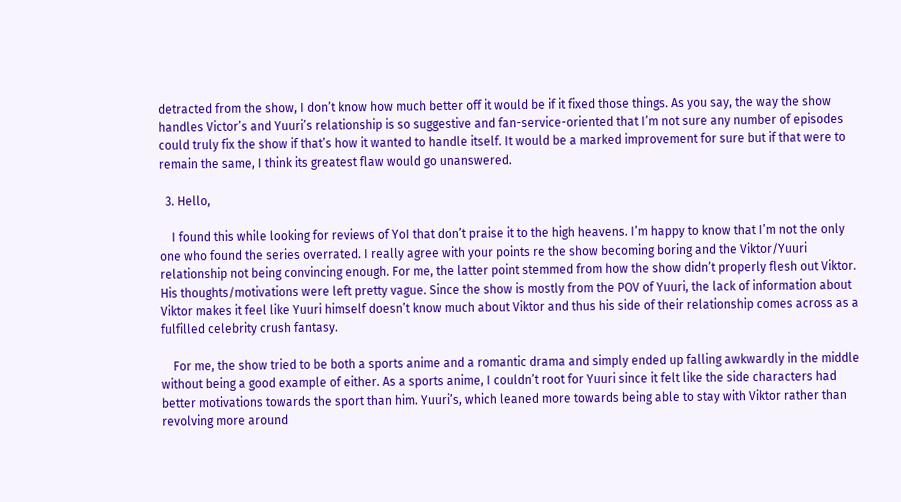detracted from the show, I don’t know how much better off it would be if it fixed those things. As you say, the way the show handles Victor’s and Yuuri’s relationship is so suggestive and fan-service-oriented that I’m not sure any number of episodes could truly fix the show if that’s how it wanted to handle itself. It would be a marked improvement for sure but if that were to remain the same, I think its greatest flaw would go unanswered.

  3. Hello,

    I found this while looking for reviews of YoI that don’t praise it to the high heavens. I’m happy to know that I’m not the only one who found the series overrated. I really agree with your points re the show becoming boring and the Viktor/Yuuri relationship not being convincing enough. For me, the latter point stemmed from how the show didn’t properly flesh out Viktor. His thoughts/motivations were left pretty vague. Since the show is mostly from the POV of Yuuri, the lack of information about Viktor makes it feel like Yuuri himself doesn’t know much about Viktor and thus his side of their relationship comes across as a fulfilled celebrity crush fantasy.

    For me, the show tried to be both a sports anime and a romantic drama and simply ended up falling awkwardly in the middle without being a good example of either. As a sports anime, I couldn’t root for Yuuri since it felt like the side characters had better motivations towards the sport than him. Yuuri’s, which leaned more towards being able to stay with Viktor rather than revolving more around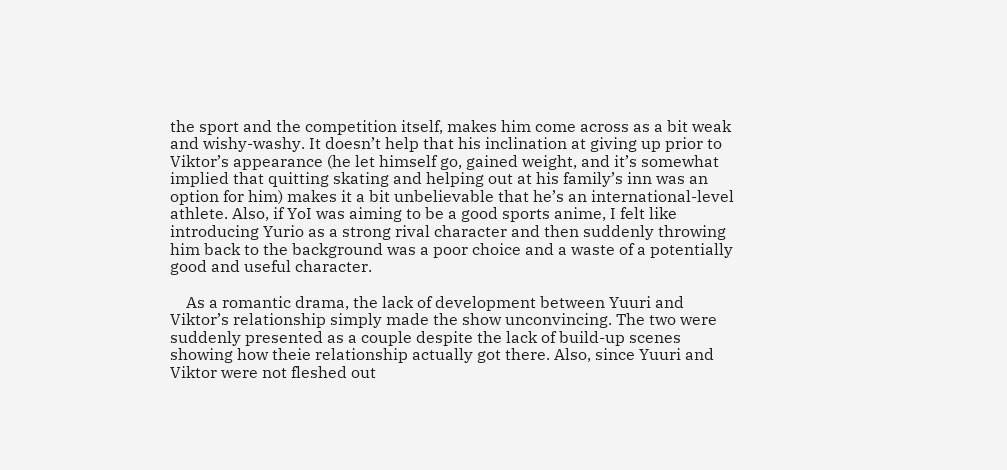the sport and the competition itself, makes him come across as a bit weak and wishy-washy. It doesn’t help that his inclination at giving up prior to Viktor’s appearance (he let himself go, gained weight, and it’s somewhat implied that quitting skating and helping out at his family’s inn was an option for him) makes it a bit unbelievable that he’s an international-level athlete. Also, if YoI was aiming to be a good sports anime, I felt like introducing Yurio as a strong rival character and then suddenly throwing him back to the background was a poor choice and a waste of a potentially good and useful character.

    As a romantic drama, the lack of development between Yuuri and Viktor’s relationship simply made the show unconvincing. The two were suddenly presented as a couple despite the lack of build-up scenes showing how theie relationship actually got there. Also, since Yuuri and Viktor were not fleshed out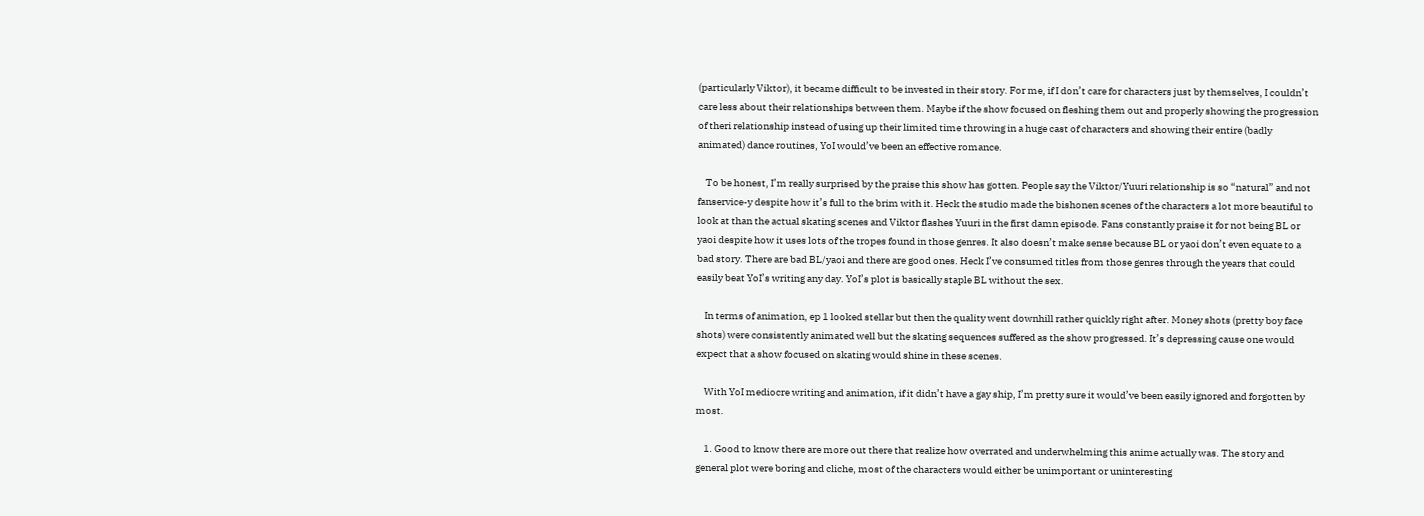(particularly Viktor), it became difficult to be invested in their story. For me, if I don’t care for characters just by themselves, I couldn’t care less about their relationships between them. Maybe if the show focused on fleshing them out and properly showing the progression of theri relationship instead of using up their limited time throwing in a huge cast of characters and showing their entire (badly animated) dance routines, YoI would’ve been an effective romance.

    To be honest, I’m really surprised by the praise this show has gotten. People say the Viktor/Yuuri relationship is so “natural” and not fanservice-y despite how it’s full to the brim with it. Heck the studio made the bishonen scenes of the characters a lot more beautiful to look at than the actual skating scenes and Viktor flashes Yuuri in the first damn episode. Fans constantly praise it for not being BL or yaoi despite how it uses lots of the tropes found in those genres. It also doesn’t make sense because BL or yaoi don’t even equate to a bad story. There are bad BL/yaoi and there are good ones. Heck I’ve consumed titles from those genres through the years that could easily beat YoI’s writing any day. YoI’s plot is basically staple BL without the sex.

    In terms of animation, ep 1 looked stellar but then the quality went downhill rather quickly right after. Money shots (pretty boy face shots) were consistently animated well but the skating sequences suffered as the show progressed. It’s depressing cause one would expect that a show focused on skating would shine in these scenes.

    With YoI mediocre writing and animation, if it didn’t have a gay ship, I’m pretty sure it would’ve been easily ignored and forgotten by most.

    1. Good to know there are more out there that realize how overrated and underwhelming this anime actually was. The story and general plot were boring and cliche, most of the characters would either be unimportant or uninteresting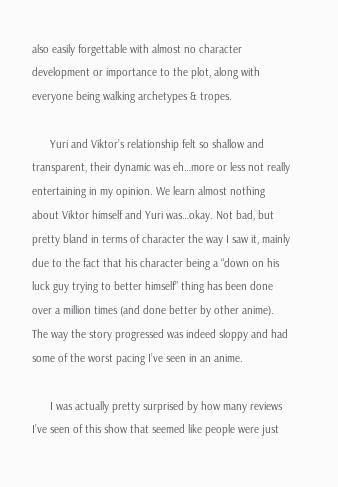also easily forgettable with almost no character development or importance to the plot, along with everyone being walking archetypes & tropes.

      Yuri and Viktor’s relationship felt so shallow and transparent, their dynamic was eh…more or less not really entertaining in my opinion. We learn almost nothing about Viktor himself and Yuri was…okay. Not bad, but pretty bland in terms of character the way I saw it, mainly due to the fact that his character being a “down on his luck guy trying to better himself” thing has been done over a million times (and done better by other anime). The way the story progressed was indeed sloppy and had some of the worst pacing I’ve seen in an anime.

      I was actually pretty surprised by how many reviews I’ve seen of this show that seemed like people were just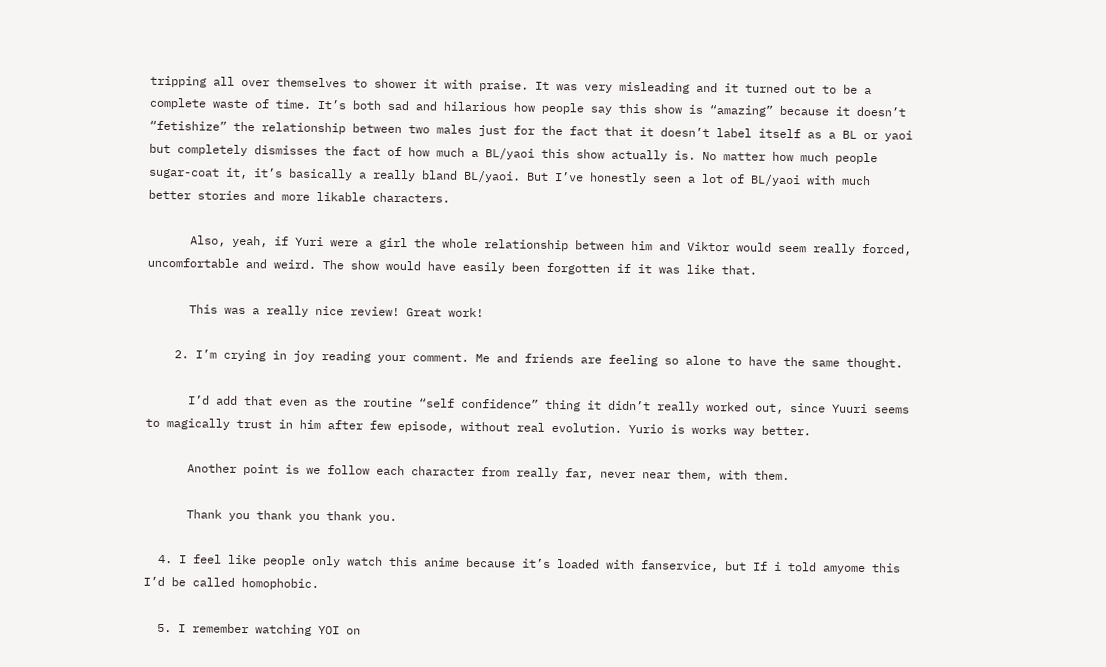tripping all over themselves to shower it with praise. It was very misleading and it turned out to be a complete waste of time. It’s both sad and hilarious how people say this show is “amazing” because it doesn’t “fetishize” the relationship between two males just for the fact that it doesn’t label itself as a BL or yaoi but completely dismisses the fact of how much a BL/yaoi this show actually is. No matter how much people sugar-coat it, it’s basically a really bland BL/yaoi. But I’ve honestly seen a lot of BL/yaoi with much better stories and more likable characters.

      Also, yeah, if Yuri were a girl the whole relationship between him and Viktor would seem really forced, uncomfortable and weird. The show would have easily been forgotten if it was like that.

      This was a really nice review! Great work!

    2. I’m crying in joy reading your comment. Me and friends are feeling so alone to have the same thought.

      I’d add that even as the routine “self confidence” thing it didn’t really worked out, since Yuuri seems to magically trust in him after few episode, without real evolution. Yurio is works way better.

      Another point is we follow each character from really far, never near them, with them.

      Thank you thank you thank you.

  4. I feel like people only watch this anime because it’s loaded with fanservice, but If i told amyome this I’d be called homophobic.

  5. I remember watching YOI on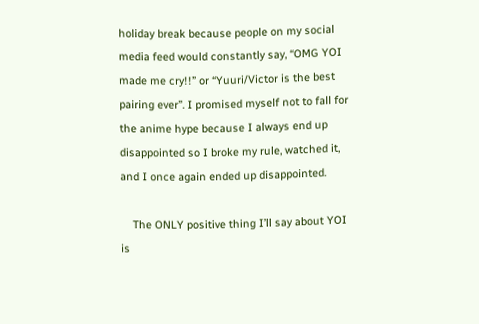holiday break because people on my social media feed would constantly say, “OMG YOI made me cry!!” or “Yuuri/Victor is the best pairing ever”. I promised myself not to fall for the anime hype because I always end up disappointed so I broke my rule, watched it, and I once again ended up disappointed.

    The ONLY positive thing I’ll say about YOI is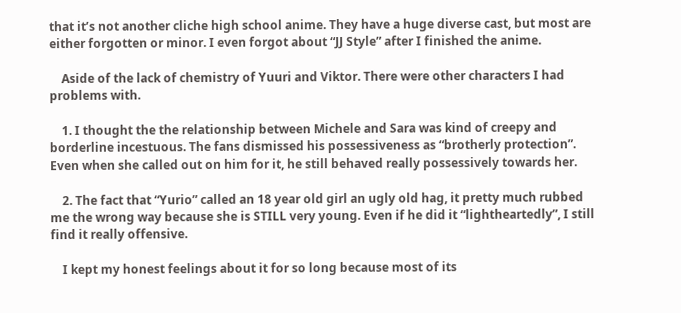that it’s not another cliche high school anime. They have a huge diverse cast, but most are either forgotten or minor. I even forgot about “JJ Style” after I finished the anime.

    Aside of the lack of chemistry of Yuuri and Viktor. There were other characters I had problems with.

    1. I thought the the relationship between Michele and Sara was kind of creepy and borderline incestuous. The fans dismissed his possessiveness as “brotherly protection”. Even when she called out on him for it, he still behaved really possessively towards her.

    2. The fact that “Yurio” called an 18 year old girl an ugly old hag, it pretty much rubbed me the wrong way because she is STILL very young. Even if he did it “lightheartedly”, I still find it really offensive.

    I kept my honest feelings about it for so long because most of its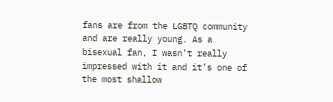fans are from the LGBTQ community and are really young. As a bisexual fan, I wasn’t really impressed with it and it’s one of the most shallow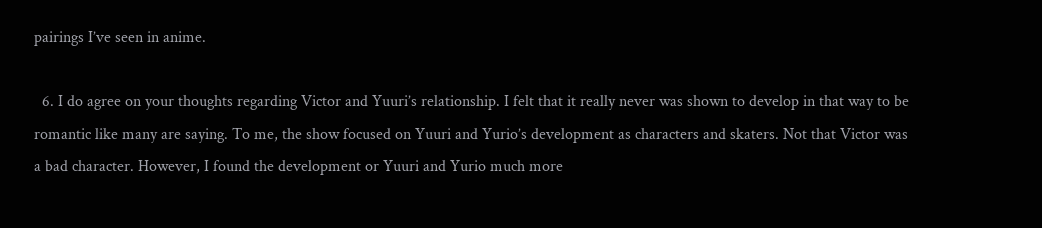pairings I’ve seen in anime.

  6. I do agree on your thoughts regarding Victor and Yuuri’s relationship. I felt that it really never was shown to develop in that way to be romantic like many are saying. To me, the show focused on Yuuri and Yurio’s development as characters and skaters. Not that Victor was a bad character. However, I found the development or Yuuri and Yurio much more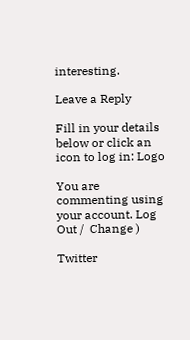interesting.

Leave a Reply

Fill in your details below or click an icon to log in: Logo

You are commenting using your account. Log Out /  Change )

Twitter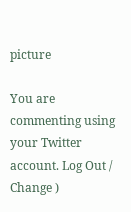picture

You are commenting using your Twitter account. Log Out /  Change )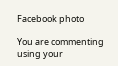Facebook photo

You are commenting using your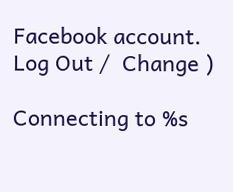Facebook account. Log Out /  Change )

Connecting to %s